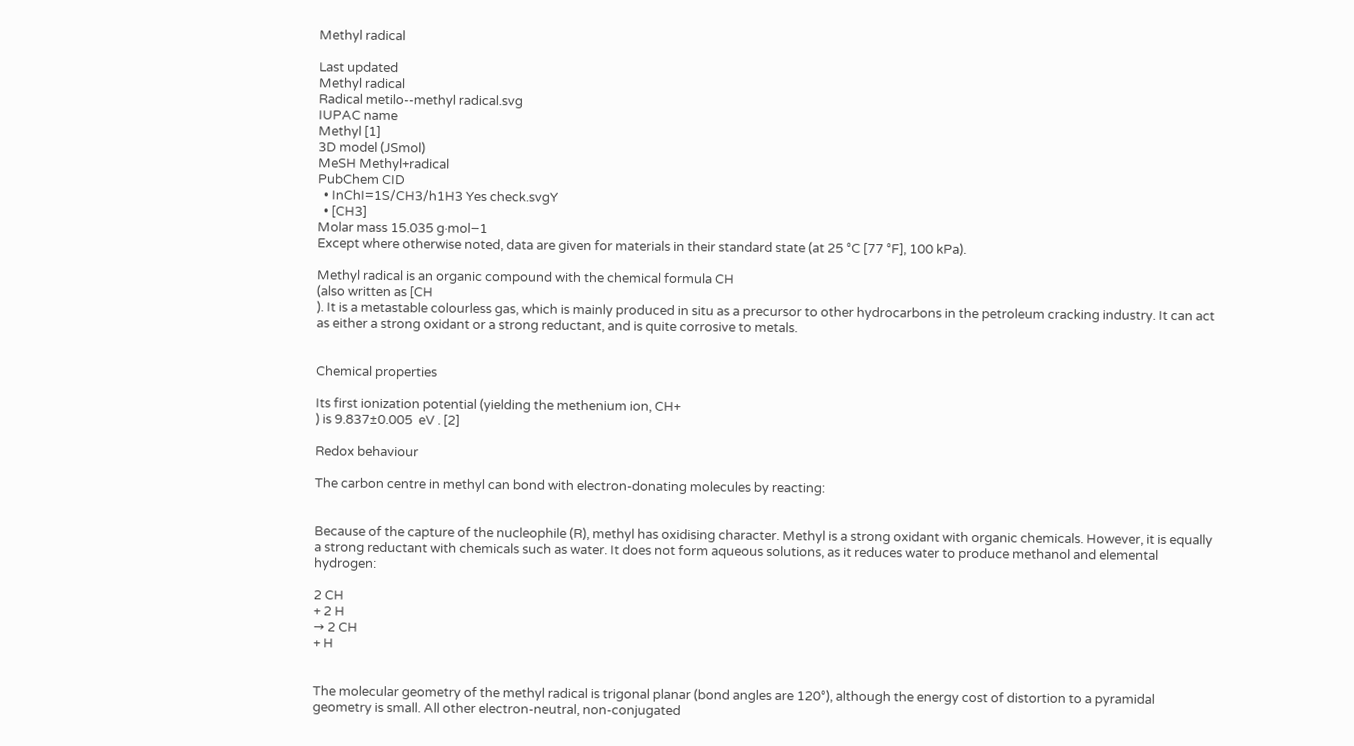Methyl radical

Last updated
Methyl radical
Radical metilo--methyl radical.svg
IUPAC name
Methyl [1]
3D model (JSmol)
MeSH Methyl+radical
PubChem CID
  • InChI=1S/CH3/h1H3 Yes check.svgY
  • [CH3]
Molar mass 15.035 g·mol−1
Except where otherwise noted, data are given for materials in their standard state (at 25 °C [77 °F], 100 kPa).

Methyl radical is an organic compound with the chemical formula CH
(also written as [CH
). It is a metastable colourless gas, which is mainly produced in situ as a precursor to other hydrocarbons in the petroleum cracking industry. It can act as either a strong oxidant or a strong reductant, and is quite corrosive to metals.


Chemical properties

Its first ionization potential (yielding the methenium ion, CH+
) is 9.837±0.005  eV . [2]

Redox behaviour

The carbon centre in methyl can bond with electron-donating molecules by reacting:


Because of the capture of the nucleophile (R), methyl has oxidising character. Methyl is a strong oxidant with organic chemicals. However, it is equally a strong reductant with chemicals such as water. It does not form aqueous solutions, as it reduces water to produce methanol and elemental hydrogen:

2 CH
+ 2 H
→ 2 CH
+ H


The molecular geometry of the methyl radical is trigonal planar (bond angles are 120°), although the energy cost of distortion to a pyramidal geometry is small. All other electron-neutral, non-conjugated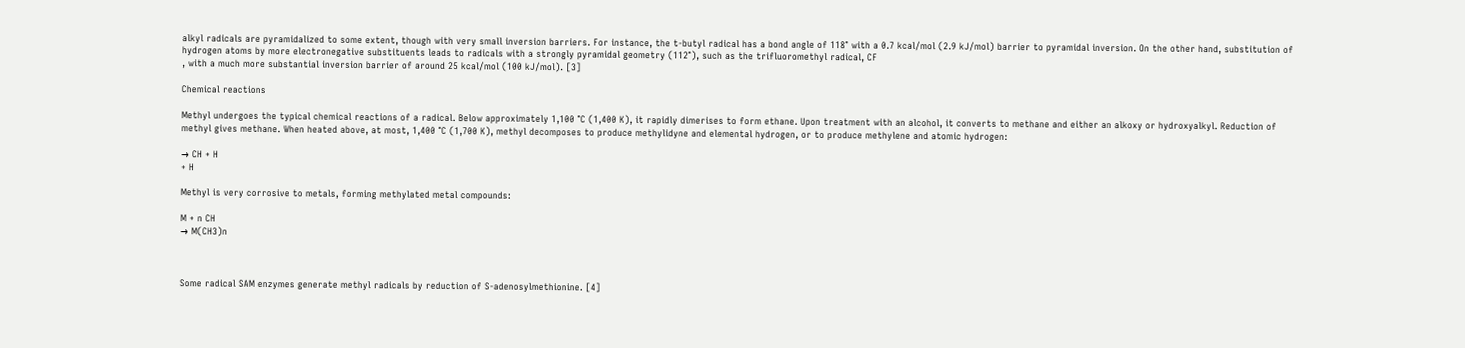alkyl radicals are pyramidalized to some extent, though with very small inversion barriers. For instance, the t-butyl radical has a bond angle of 118° with a 0.7 kcal/mol (2.9 kJ/mol) barrier to pyramidal inversion. On the other hand, substitution of hydrogen atoms by more electronegative substituents leads to radicals with a strongly pyramidal geometry (112°), such as the trifluoromethyl radical, CF
, with a much more substantial inversion barrier of around 25 kcal/mol (100 kJ/mol). [3]

Chemical reactions

Methyl undergoes the typical chemical reactions of a radical. Below approximately 1,100 °C (1,400 K), it rapidly dimerises to form ethane. Upon treatment with an alcohol, it converts to methane and either an alkoxy or hydroxyalkyl. Reduction of methyl gives methane. When heated above, at most, 1,400 °C (1,700 K), methyl decomposes to produce methylidyne and elemental hydrogen, or to produce methylene and atomic hydrogen:

→ CH + H
+ H

Methyl is very corrosive to metals, forming methylated metal compounds:

M + n CH
→ M(CH3)n



Some radical SAM enzymes generate methyl radicals by reduction of S-adenosylmethionine. [4]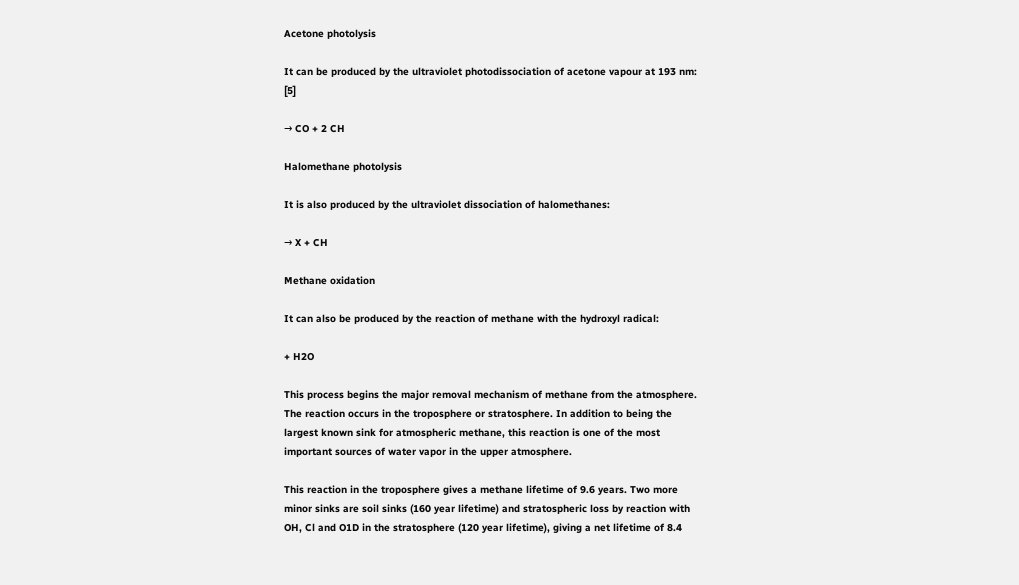Acetone photolysis

It can be produced by the ultraviolet photodissociation of acetone vapour at 193 nm: [5]

→ CO + 2 CH

Halomethane photolysis

It is also produced by the ultraviolet dissociation of halomethanes:

→ X + CH

Methane oxidation

It can also be produced by the reaction of methane with the hydroxyl radical:

+ H2O

This process begins the major removal mechanism of methane from the atmosphere. The reaction occurs in the troposphere or stratosphere. In addition to being the largest known sink for atmospheric methane, this reaction is one of the most important sources of water vapor in the upper atmosphere.

This reaction in the troposphere gives a methane lifetime of 9.6 years. Two more minor sinks are soil sinks (160 year lifetime) and stratospheric loss by reaction with OH, Cl and O1D in the stratosphere (120 year lifetime), giving a net lifetime of 8.4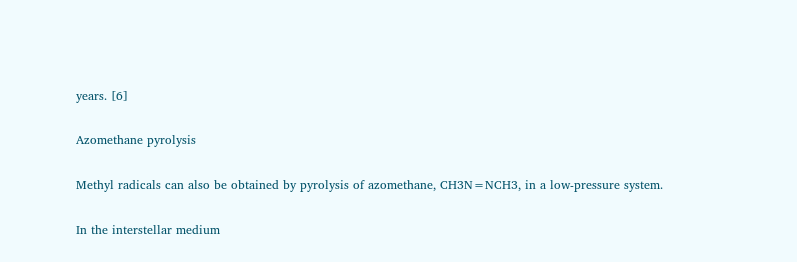years. [6]

Azomethane pyrolysis

Methyl radicals can also be obtained by pyrolysis of azomethane, CH3N=NCH3, in a low-pressure system.

In the interstellar medium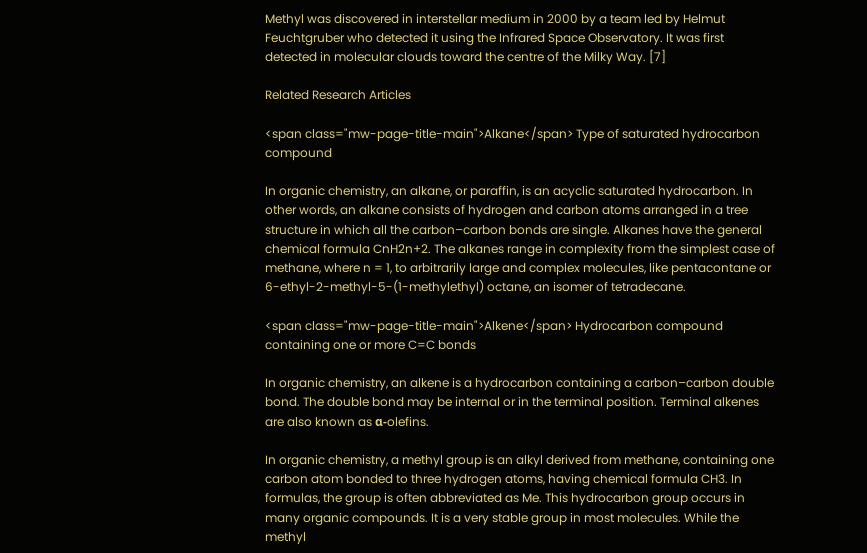Methyl was discovered in interstellar medium in 2000 by a team led by Helmut Feuchtgruber who detected it using the Infrared Space Observatory. It was first detected in molecular clouds toward the centre of the Milky Way. [7]

Related Research Articles

<span class="mw-page-title-main">Alkane</span> Type of saturated hydrocarbon compound

In organic chemistry, an alkane, or paraffin, is an acyclic saturated hydrocarbon. In other words, an alkane consists of hydrogen and carbon atoms arranged in a tree structure in which all the carbon–carbon bonds are single. Alkanes have the general chemical formula CnH2n+2. The alkanes range in complexity from the simplest case of methane, where n = 1, to arbitrarily large and complex molecules, like pentacontane or 6-ethyl-2-methyl-5-(1-methylethyl) octane, an isomer of tetradecane.

<span class="mw-page-title-main">Alkene</span> Hydrocarbon compound containing one or more C=C bonds

In organic chemistry, an alkene is a hydrocarbon containing a carbon–carbon double bond. The double bond may be internal or in the terminal position. Terminal alkenes are also known as α-olefins.

In organic chemistry, a methyl group is an alkyl derived from methane, containing one carbon atom bonded to three hydrogen atoms, having chemical formula CH3. In formulas, the group is often abbreviated as Me. This hydrocarbon group occurs in many organic compounds. It is a very stable group in most molecules. While the methyl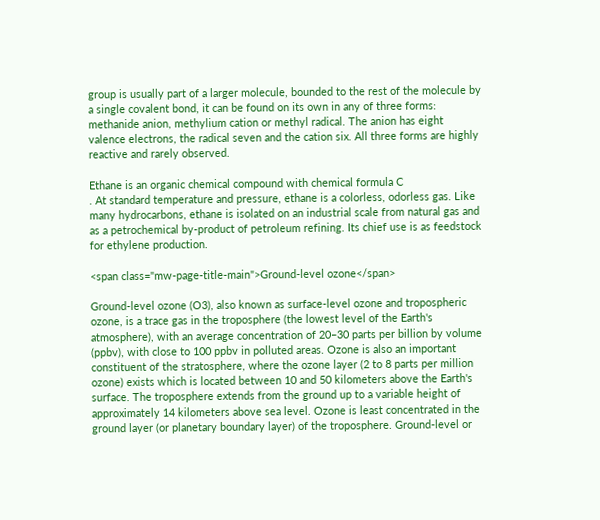group is usually part of a larger molecule, bounded to the rest of the molecule by a single covalent bond, it can be found on its own in any of three forms: methanide anion, methylium cation or methyl radical. The anion has eight valence electrons, the radical seven and the cation six. All three forms are highly reactive and rarely observed.

Ethane is an organic chemical compound with chemical formula C
. At standard temperature and pressure, ethane is a colorless, odorless gas. Like many hydrocarbons, ethane is isolated on an industrial scale from natural gas and as a petrochemical by-product of petroleum refining. Its chief use is as feedstock for ethylene production.

<span class="mw-page-title-main">Ground-level ozone</span>

Ground-level ozone (O3), also known as surface-level ozone and tropospheric ozone, is a trace gas in the troposphere (the lowest level of the Earth's atmosphere), with an average concentration of 20–30 parts per billion by volume (ppbv), with close to 100 ppbv in polluted areas. Ozone is also an important constituent of the stratosphere, where the ozone layer (2 to 8 parts per million ozone) exists which is located between 10 and 50 kilometers above the Earth's surface. The troposphere extends from the ground up to a variable height of approximately 14 kilometers above sea level. Ozone is least concentrated in the ground layer (or planetary boundary layer) of the troposphere. Ground-level or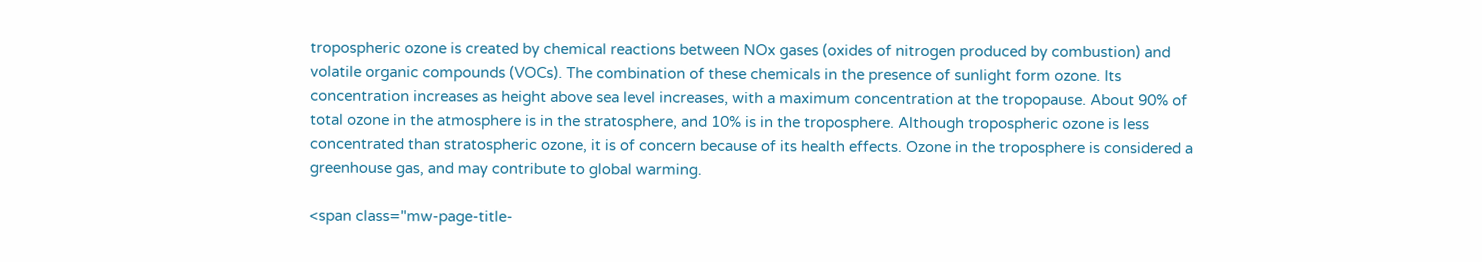tropospheric ozone is created by chemical reactions between NOx gases (oxides of nitrogen produced by combustion) and volatile organic compounds (VOCs). The combination of these chemicals in the presence of sunlight form ozone. Its concentration increases as height above sea level increases, with a maximum concentration at the tropopause. About 90% of total ozone in the atmosphere is in the stratosphere, and 10% is in the troposphere. Although tropospheric ozone is less concentrated than stratospheric ozone, it is of concern because of its health effects. Ozone in the troposphere is considered a greenhouse gas, and may contribute to global warming.

<span class="mw-page-title-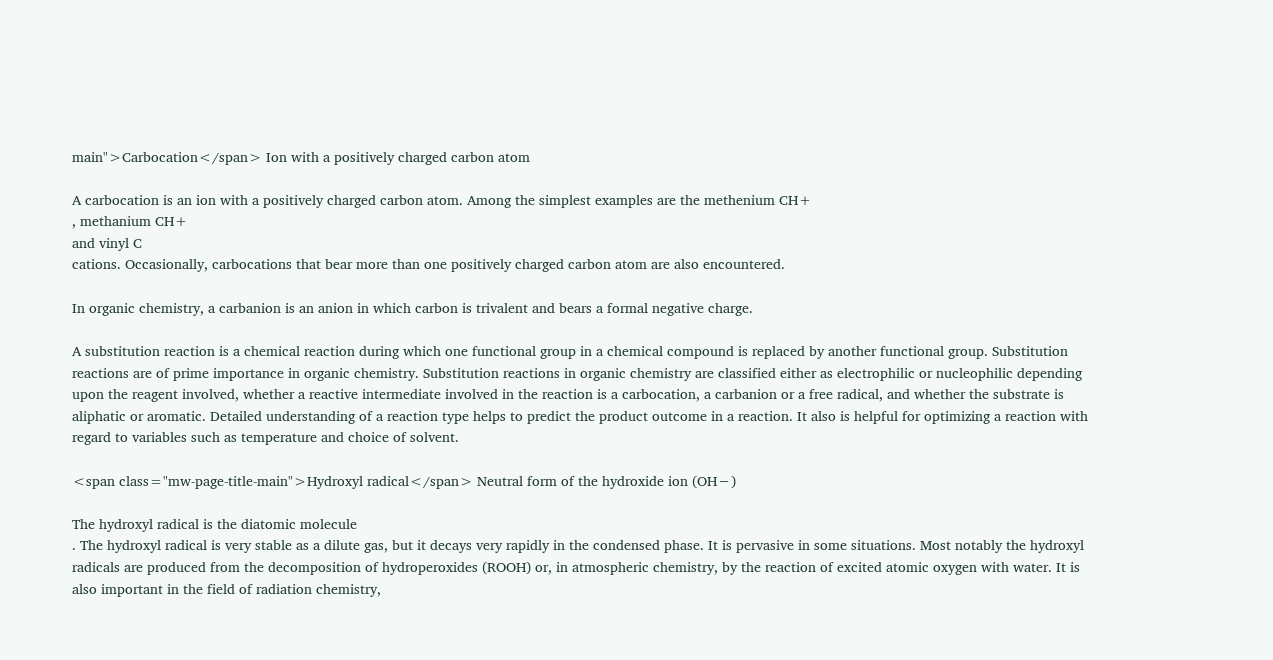main">Carbocation</span> Ion with a positively charged carbon atom

A carbocation is an ion with a positively charged carbon atom. Among the simplest examples are the methenium CH+
, methanium CH+
and vinyl C
cations. Occasionally, carbocations that bear more than one positively charged carbon atom are also encountered.

In organic chemistry, a carbanion is an anion in which carbon is trivalent and bears a formal negative charge.

A substitution reaction is a chemical reaction during which one functional group in a chemical compound is replaced by another functional group. Substitution reactions are of prime importance in organic chemistry. Substitution reactions in organic chemistry are classified either as electrophilic or nucleophilic depending upon the reagent involved, whether a reactive intermediate involved in the reaction is a carbocation, a carbanion or a free radical, and whether the substrate is aliphatic or aromatic. Detailed understanding of a reaction type helps to predict the product outcome in a reaction. It also is helpful for optimizing a reaction with regard to variables such as temperature and choice of solvent.

<span class="mw-page-title-main">Hydroxyl radical</span> Neutral form of the hydroxide ion (OH−)

The hydroxyl radical is the diatomic molecule
. The hydroxyl radical is very stable as a dilute gas, but it decays very rapidly in the condensed phase. It is pervasive in some situations. Most notably the hydroxyl radicals are produced from the decomposition of hydroperoxides (ROOH) or, in atmospheric chemistry, by the reaction of excited atomic oxygen with water. It is also important in the field of radiation chemistry,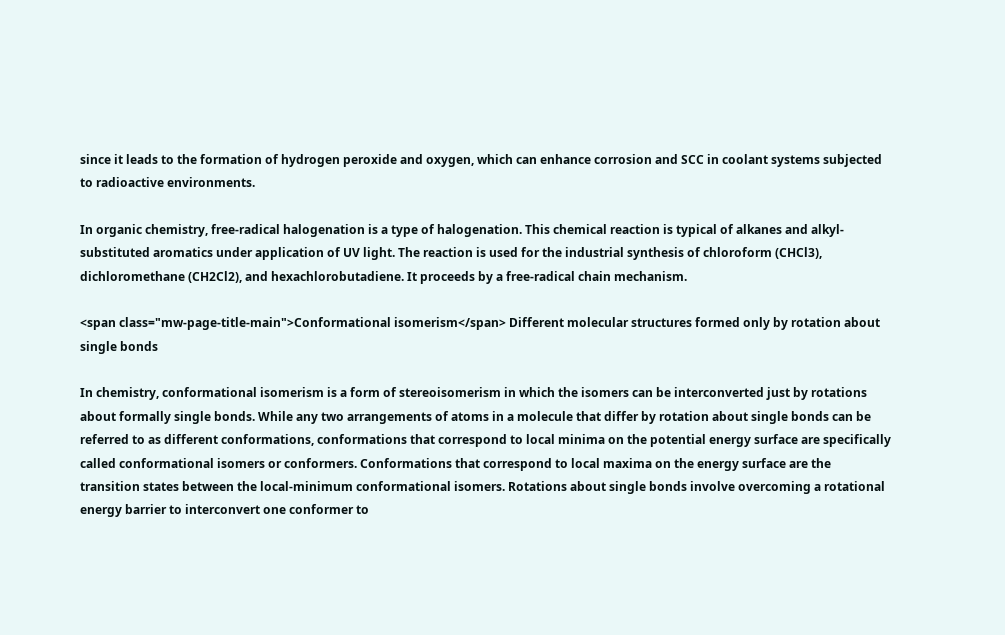since it leads to the formation of hydrogen peroxide and oxygen, which can enhance corrosion and SCC in coolant systems subjected to radioactive environments.

In organic chemistry, free-radical halogenation is a type of halogenation. This chemical reaction is typical of alkanes and alkyl-substituted aromatics under application of UV light. The reaction is used for the industrial synthesis of chloroform (CHCl3), dichloromethane (CH2Cl2), and hexachlorobutadiene. It proceeds by a free-radical chain mechanism.

<span class="mw-page-title-main">Conformational isomerism</span> Different molecular structures formed only by rotation about single bonds

In chemistry, conformational isomerism is a form of stereoisomerism in which the isomers can be interconverted just by rotations about formally single bonds. While any two arrangements of atoms in a molecule that differ by rotation about single bonds can be referred to as different conformations, conformations that correspond to local minima on the potential energy surface are specifically called conformational isomers or conformers. Conformations that correspond to local maxima on the energy surface are the transition states between the local-minimum conformational isomers. Rotations about single bonds involve overcoming a rotational energy barrier to interconvert one conformer to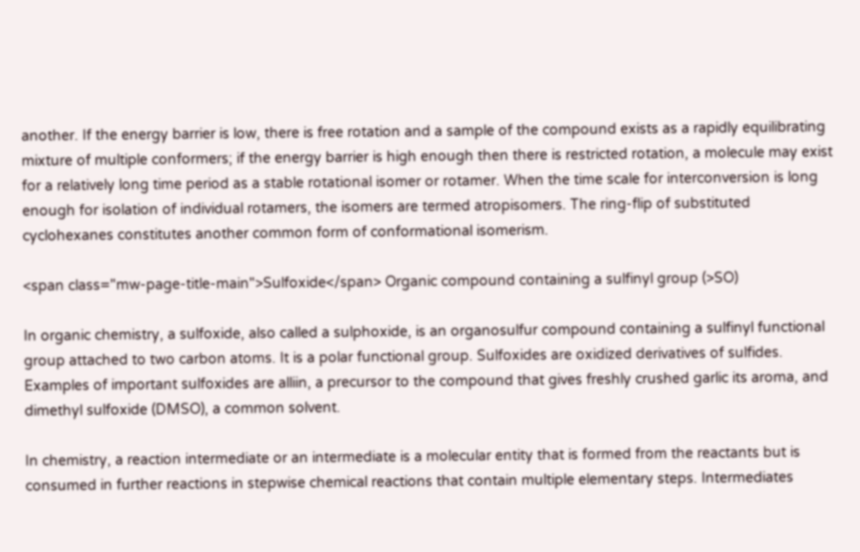another. If the energy barrier is low, there is free rotation and a sample of the compound exists as a rapidly equilibrating mixture of multiple conformers; if the energy barrier is high enough then there is restricted rotation, a molecule may exist for a relatively long time period as a stable rotational isomer or rotamer. When the time scale for interconversion is long enough for isolation of individual rotamers, the isomers are termed atropisomers. The ring-flip of substituted cyclohexanes constitutes another common form of conformational isomerism.

<span class="mw-page-title-main">Sulfoxide</span> Organic compound containing a sulfinyl group (>SO)

In organic chemistry, a sulfoxide, also called a sulphoxide, is an organosulfur compound containing a sulfinyl functional group attached to two carbon atoms. It is a polar functional group. Sulfoxides are oxidized derivatives of sulfides. Examples of important sulfoxides are alliin, a precursor to the compound that gives freshly crushed garlic its aroma, and dimethyl sulfoxide (DMSO), a common solvent.

In chemistry, a reaction intermediate or an intermediate is a molecular entity that is formed from the reactants but is consumed in further reactions in stepwise chemical reactions that contain multiple elementary steps. Intermediates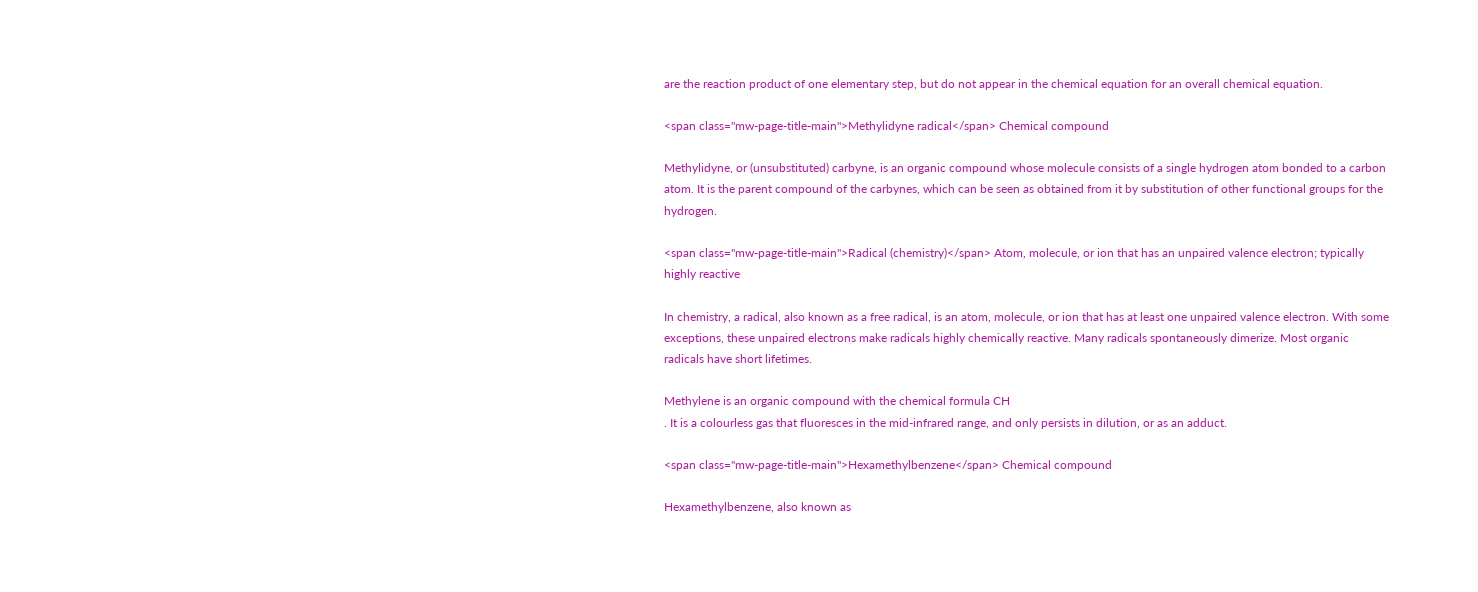are the reaction product of one elementary step, but do not appear in the chemical equation for an overall chemical equation.

<span class="mw-page-title-main">Methylidyne radical</span> Chemical compound

Methylidyne, or (unsubstituted) carbyne, is an organic compound whose molecule consists of a single hydrogen atom bonded to a carbon atom. It is the parent compound of the carbynes, which can be seen as obtained from it by substitution of other functional groups for the hydrogen.

<span class="mw-page-title-main">Radical (chemistry)</span> Atom, molecule, or ion that has an unpaired valence electron; typically highly reactive

In chemistry, a radical, also known as a free radical, is an atom, molecule, or ion that has at least one unpaired valence electron. With some exceptions, these unpaired electrons make radicals highly chemically reactive. Many radicals spontaneously dimerize. Most organic radicals have short lifetimes.

Methylene is an organic compound with the chemical formula CH
. It is a colourless gas that fluoresces in the mid-infrared range, and only persists in dilution, or as an adduct.

<span class="mw-page-title-main">Hexamethylbenzene</span> Chemical compound

Hexamethylbenzene, also known as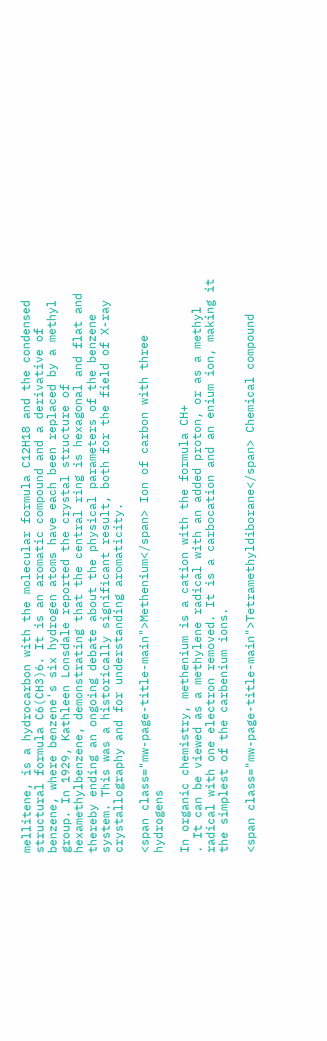mellitene, is a hydrocarbon with the molecular formula C12H18 and the condensed structural formula C6(CH3)6. It is an aromatic compound and a derivative of benzene, where benzene's six hydrogen atoms have each been replaced by a methyl group. In 1929, Kathleen Lonsdale reported the crystal structure of hexamethylbenzene, demonstrating that the central ring is hexagonal and flat and thereby ending an ongoing debate about the physical parameters of the benzene system. This was a historically significant result, both for the field of X-ray crystallography and for understanding aromaticity.

<span class="mw-page-title-main">Methenium</span> Ion of carbon with three hydrogens

In organic chemistry, methenium is a cation with the formula CH+
. It can be viewed as a methylene radical with an added proton, or as a methyl radical with one electron removed. It is a carbocation and an enium ion, making it the simplest of the carbenium ions.

<span class="mw-page-title-main">Tetramethyldiborane</span> Chemical compound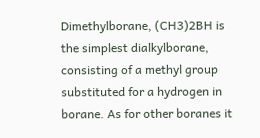Dimethylborane, (CH3)2BH is the simplest dialkylborane, consisting of a methyl group substituted for a hydrogen in borane. As for other boranes it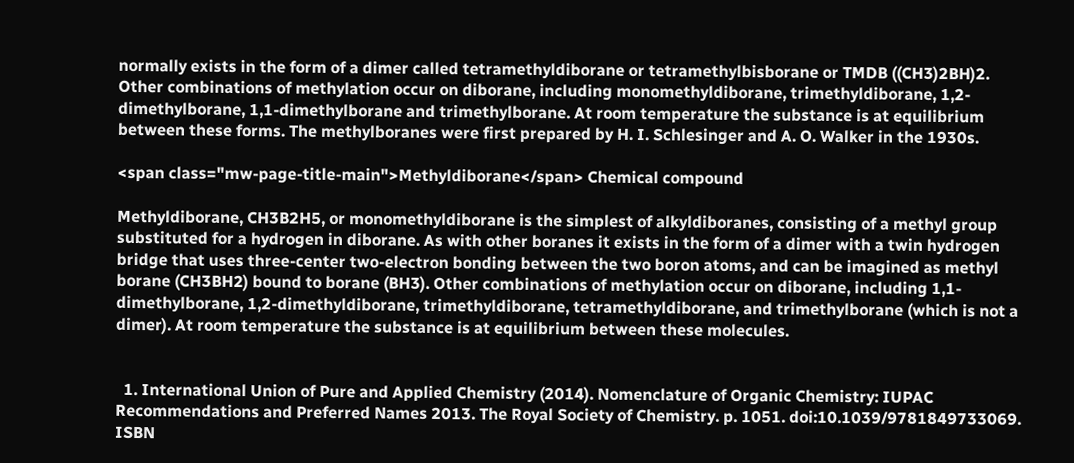normally exists in the form of a dimer called tetramethyldiborane or tetramethylbisborane or TMDB ((CH3)2BH)2. Other combinations of methylation occur on diborane, including monomethyldiborane, trimethyldiborane, 1,2-dimethylborane, 1,1-dimethylborane and trimethylborane. At room temperature the substance is at equilibrium between these forms. The methylboranes were first prepared by H. I. Schlesinger and A. O. Walker in the 1930s.

<span class="mw-page-title-main">Methyldiborane</span> Chemical compound

Methyldiborane, CH3B2H5, or monomethyldiborane is the simplest of alkyldiboranes, consisting of a methyl group substituted for a hydrogen in diborane. As with other boranes it exists in the form of a dimer with a twin hydrogen bridge that uses three-center two-electron bonding between the two boron atoms, and can be imagined as methyl borane (CH3BH2) bound to borane (BH3). Other combinations of methylation occur on diborane, including 1,1-dimethylborane, 1,2-dimethyldiborane, trimethyldiborane, tetramethyldiborane, and trimethylborane (which is not a dimer). At room temperature the substance is at equilibrium between these molecules.


  1. International Union of Pure and Applied Chemistry (2014). Nomenclature of Organic Chemistry: IUPAC Recommendations and Preferred Names 2013. The Royal Society of Chemistry. p. 1051. doi:10.1039/9781849733069. ISBN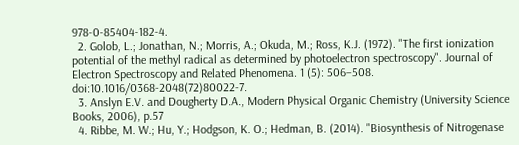978-0-85404-182-4.
  2. Golob, L.; Jonathan, N.; Morris, A.; Okuda, M.; Ross, K.J. (1972). "The first ionization potential of the methyl radical as determined by photoelectron spectroscopy". Journal of Electron Spectroscopy and Related Phenomena. 1 (5): 506–508. doi:10.1016/0368-2048(72)80022-7.
  3. Anslyn E.V. and Dougherty D.A., Modern Physical Organic Chemistry (University Science Books, 2006), p.57
  4. Ribbe, M. W.; Hu, Y.; Hodgson, K. O.; Hedman, B. (2014). "Biosynthesis of Nitrogenase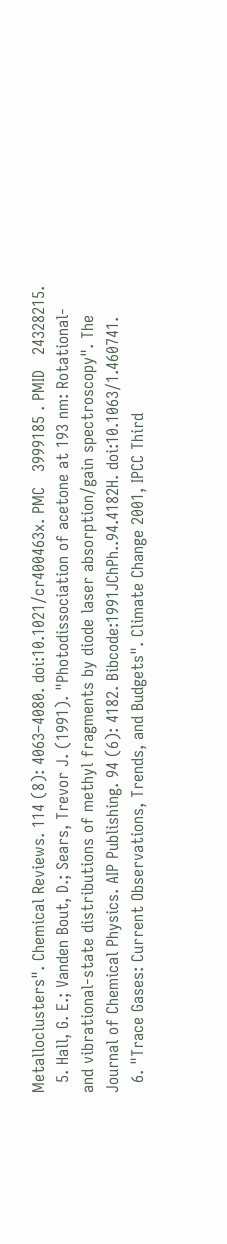Metalloclusters". Chemical Reviews. 114 (8): 4063–4080. doi:10.1021/cr400463x. PMC   3999185 . PMID   24328215.
  5. Hall, G. E.; Vanden Bout, D.; Sears, Trevor J. (1991). "Photodissociation of acetone at 193 nm: Rotational- and vibrational-state distributions of methyl fragments by diode laser absorption/gain spectroscopy". The Journal of Chemical Physics. AIP Publishing. 94 (6): 4182. Bibcode:1991JChPh..94.4182H. doi:10.1063/1.460741.
  6. "Trace Gases: Current Observations, Trends, and Budgets". Climate Change 2001, IPCC Third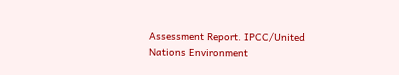Assessment Report. IPCC/United Nations Environment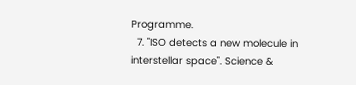Programme.
  7. "ISO detects a new molecule in interstellar space". Science &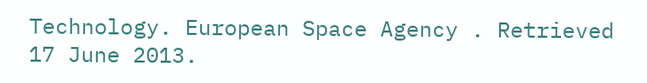Technology. European Space Agency . Retrieved 17 June 2013.